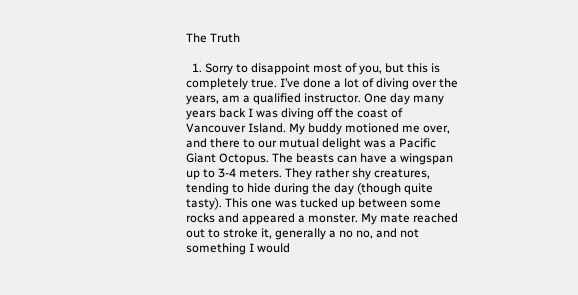The Truth

  1. Sorry to disappoint most of you, but this is completely true. I’ve done a lot of diving over the years, am a qualified instructor. One day many years back I was diving off the coast of Vancouver Island. My buddy motioned me over, and there to our mutual delight was a Pacific Giant Octopus. The beasts can have a wingspan up to 3-4 meters. They rather shy creatures, tending to hide during the day (though quite tasty). This one was tucked up between some rocks and appeared a monster. My mate reached out to stroke it, generally a no no, and not something I would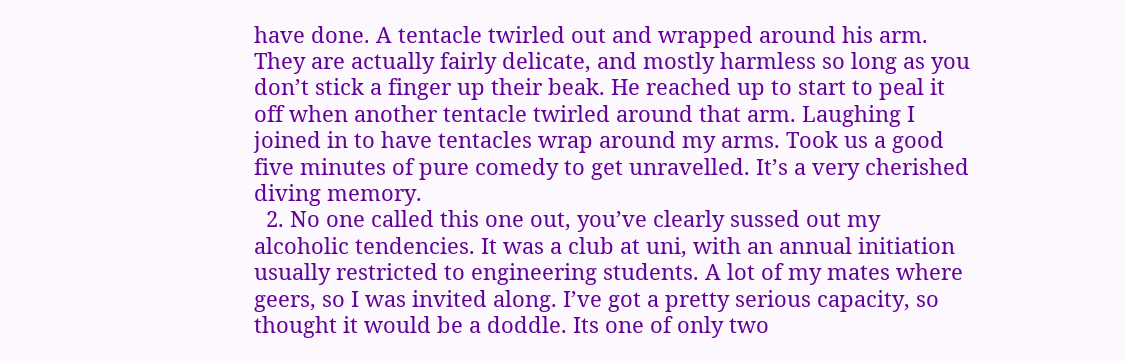have done. A tentacle twirled out and wrapped around his arm. They are actually fairly delicate, and mostly harmless so long as you don’t stick a finger up their beak. He reached up to start to peal it off when another tentacle twirled around that arm. Laughing I joined in to have tentacles wrap around my arms. Took us a good five minutes of pure comedy to get unravelled. It’s a very cherished diving memory.
  2. No one called this one out, you’ve clearly sussed out my alcoholic tendencies. It was a club at uni, with an annual initiation usually restricted to engineering students. A lot of my mates where geers, so I was invited along. I’ve got a pretty serious capacity, so thought it would be a doddle. Its one of only two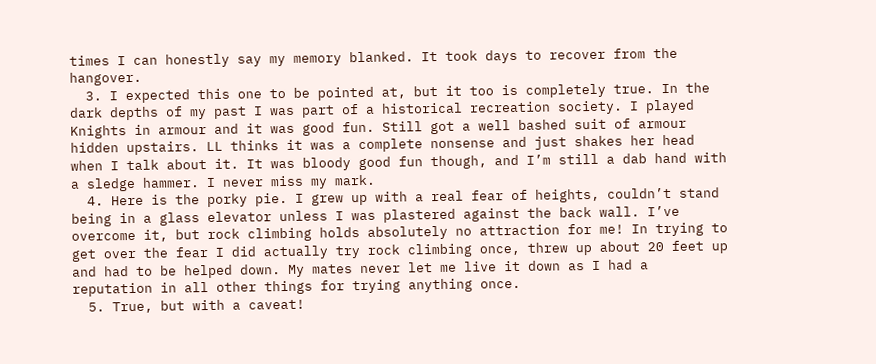times I can honestly say my memory blanked. It took days to recover from the hangover.
  3. I expected this one to be pointed at, but it too is completely true. In the dark depths of my past I was part of a historical recreation society. I played Knights in armour and it was good fun. Still got a well bashed suit of armour hidden upstairs. LL thinks it was a complete nonsense and just shakes her head when I talk about it. It was bloody good fun though, and I’m still a dab hand with a sledge hammer. I never miss my mark.
  4. Here is the porky pie. I grew up with a real fear of heights, couldn’t stand being in a glass elevator unless I was plastered against the back wall. I’ve overcome it, but rock climbing holds absolutely no attraction for me! In trying to get over the fear I did actually try rock climbing once, threw up about 20 feet up and had to be helped down. My mates never let me live it down as I had a reputation in all other things for trying anything once.
  5. True, but with a caveat!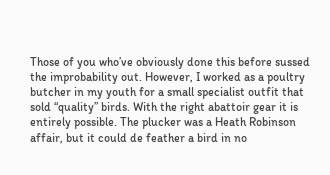Those of you who’ve obviously done this before sussed the improbability out. However, I worked as a poultry butcher in my youth for a small specialist outfit that sold “quality” birds. With the right abattoir gear it is entirely possible. The plucker was a Heath Robinson affair, but it could de feather a bird in no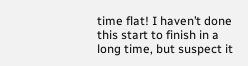time flat! I haven’t done this start to finish in a long time, but suspect it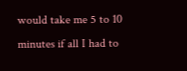would take me 5 to 10 minutes if all I had to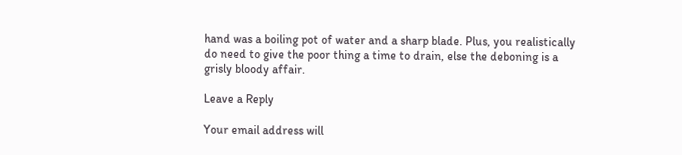hand was a boiling pot of water and a sharp blade. Plus, you realistically do need to give the poor thing a time to drain, else the deboning is a grisly bloody affair.

Leave a Reply

Your email address will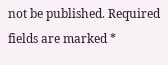not be published. Required fields are marked *